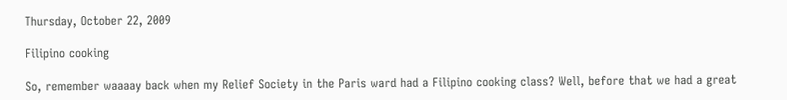Thursday, October 22, 2009

Filipino cooking

So, remember waaaay back when my Relief Society in the Paris ward had a Filipino cooking class? Well, before that we had a great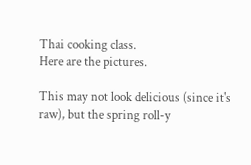Thai cooking class.
Here are the pictures.

This may not look delicious (since it's raw), but the spring roll-y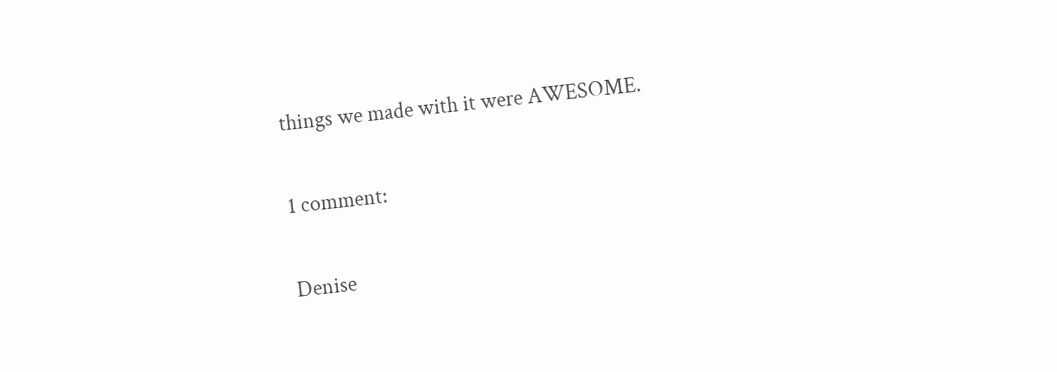things we made with it were AWESOME.

1 comment:

Denise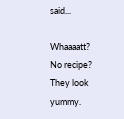said...

Whaaaatt? No recipe? They look yummy.